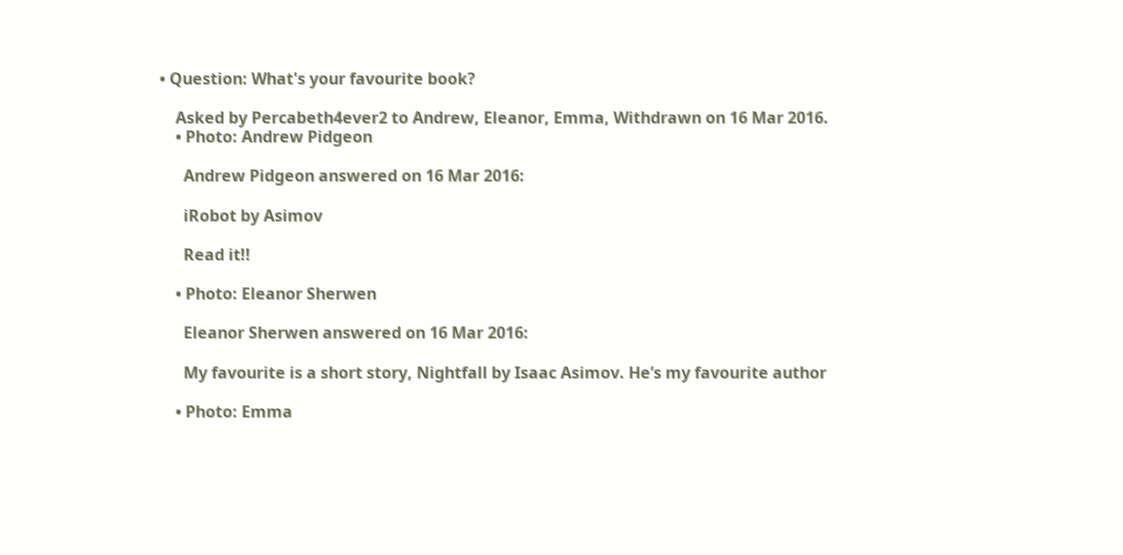• Question: What's your favourite book?

    Asked by Percabeth4ever2 to Andrew, Eleanor, Emma, Withdrawn on 16 Mar 2016.
    • Photo: Andrew Pidgeon

      Andrew Pidgeon answered on 16 Mar 2016:

      iRobot by Asimov

      Read it!!

    • Photo: Eleanor Sherwen

      Eleanor Sherwen answered on 16 Mar 2016:

      My favourite is a short story, Nightfall by Isaac Asimov. He’s my favourite author

    • Photo: Emma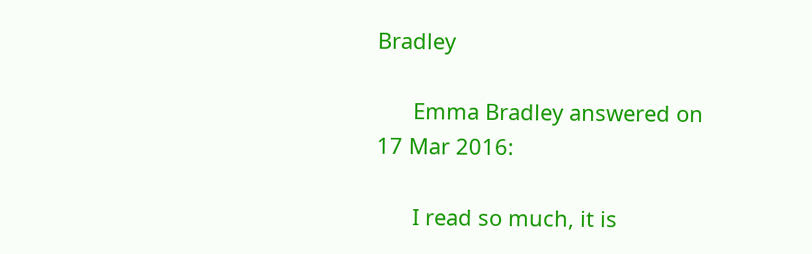Bradley

      Emma Bradley answered on 17 Mar 2016:

      I read so much, it is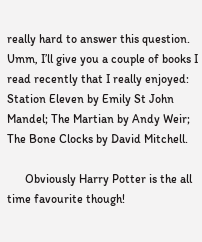really hard to answer this question. Umm, I’ll give you a couple of books I read recently that I really enjoyed: Station Eleven by Emily St John Mandel; The Martian by Andy Weir; The Bone Clocks by David Mitchell.

      Obviously Harry Potter is the all time favourite though!